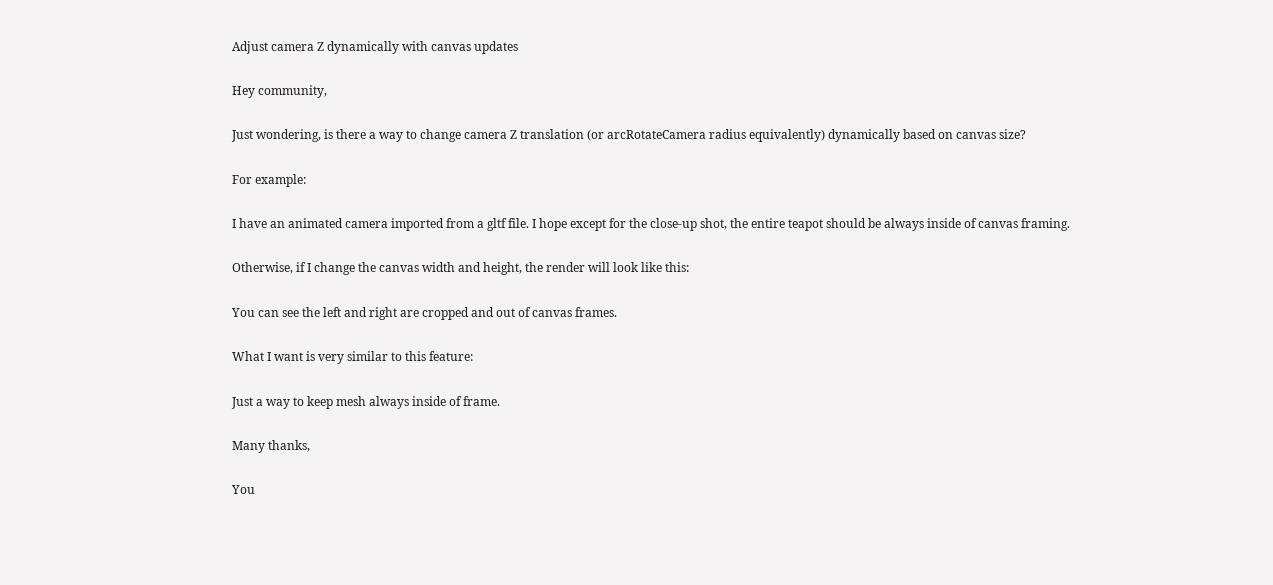Adjust camera Z dynamically with canvas updates

Hey community,

Just wondering, is there a way to change camera Z translation (or arcRotateCamera radius equivalently) dynamically based on canvas size?

For example:

I have an animated camera imported from a gltf file. I hope except for the close-up shot, the entire teapot should be always inside of canvas framing.

Otherwise, if I change the canvas width and height, the render will look like this:

You can see the left and right are cropped and out of canvas frames.

What I want is very similar to this feature:

Just a way to keep mesh always inside of frame.

Many thanks,

You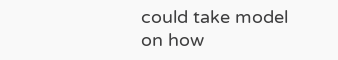could take model on how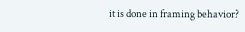it is done in framing behavior?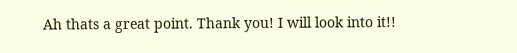Ah thats a great point. Thank you! I will look into it!!